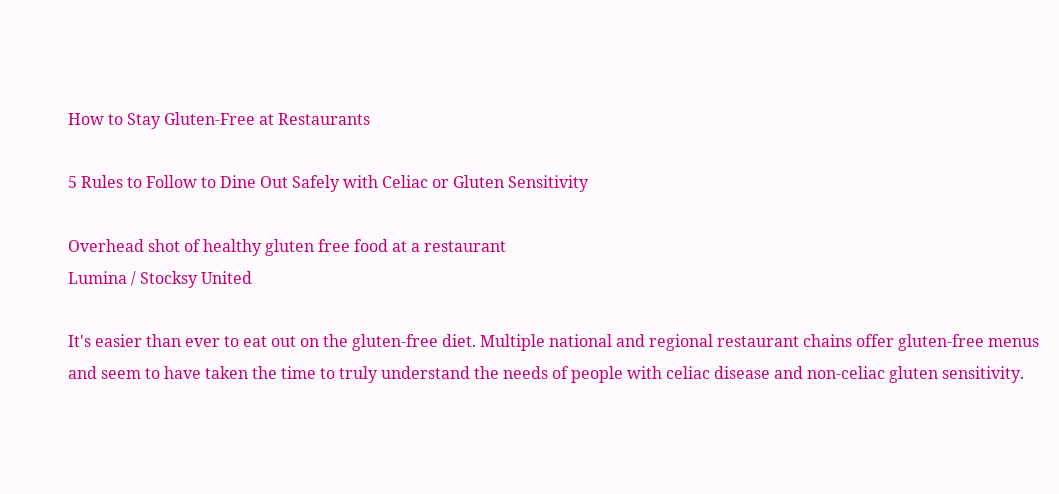How to Stay Gluten-Free at Restaurants

5 Rules to Follow to Dine Out Safely with Celiac or Gluten Sensitivity

Overhead shot of healthy gluten free food at a restaurant
Lumina / Stocksy United

It's easier than ever to eat out on the gluten-free diet. Multiple national and regional restaurant chains offer gluten-free menus and seem to have taken the time to truly understand the needs of people with celiac disease and non-celiac gluten sensitivity.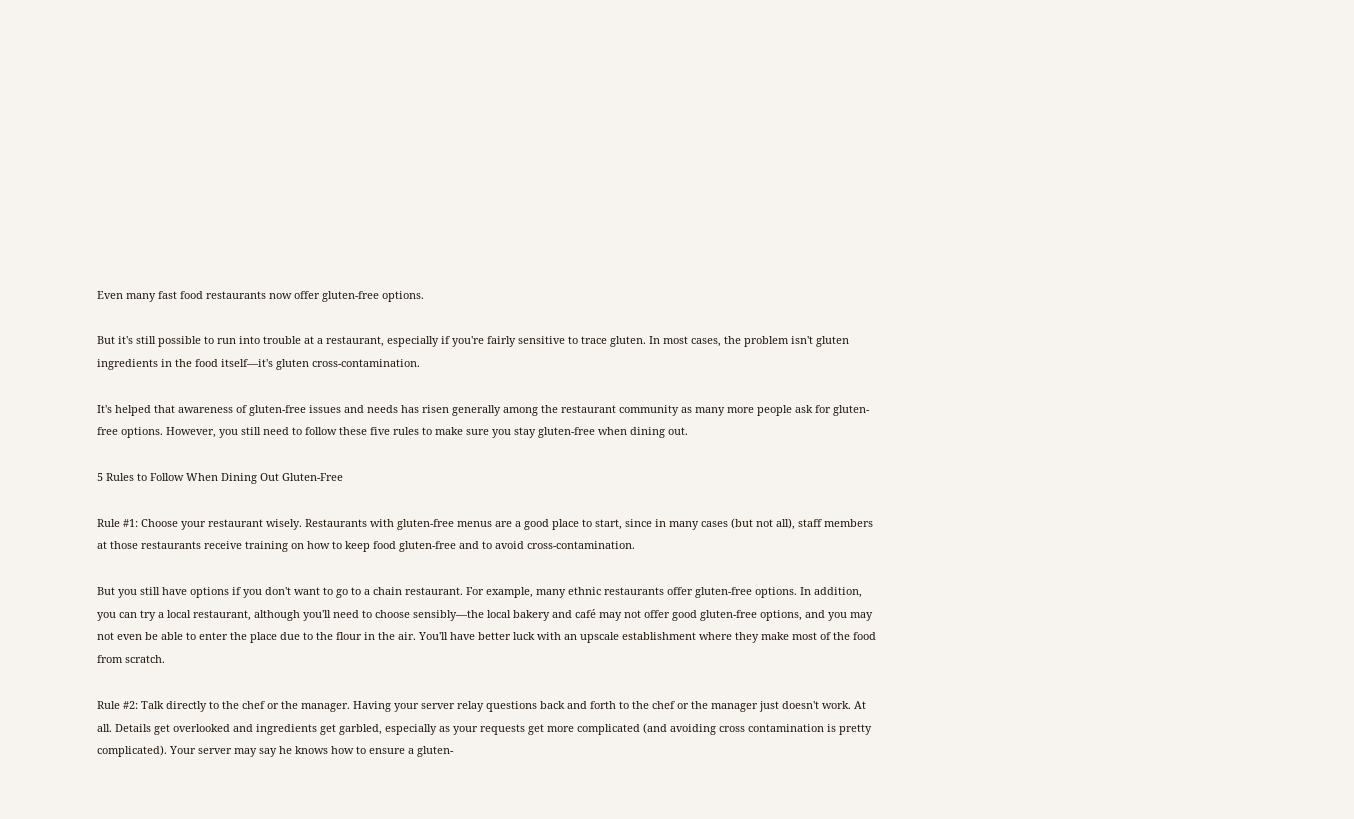Even many fast food restaurants now offer gluten-free options.

But it's still possible to run into trouble at a restaurant, especially if you're fairly sensitive to trace gluten. In most cases, the problem isn't gluten ingredients in the food itself—it's gluten cross-contamination.

It's helped that awareness of gluten-free issues and needs has risen generally among the restaurant community as many more people ask for gluten-free options. However, you still need to follow these five rules to make sure you stay gluten-free when dining out.

5 Rules to Follow When Dining Out Gluten-Free

Rule #1: Choose your restaurant wisely. Restaurants with gluten-free menus are a good place to start, since in many cases (but not all), staff members at those restaurants receive training on how to keep food gluten-free and to avoid cross-contamination.

But you still have options if you don't want to go to a chain restaurant. For example, many ethnic restaurants offer gluten-free options. In addition, you can try a local restaurant, although you'll need to choose sensibly—the local bakery and café may not offer good gluten-free options, and you may not even be able to enter the place due to the flour in the air. You'll have better luck with an upscale establishment where they make most of the food from scratch.

Rule #2: Talk directly to the chef or the manager. Having your server relay questions back and forth to the chef or the manager just doesn't work. At all. Details get overlooked and ingredients get garbled, especially as your requests get more complicated (and avoiding cross contamination is pretty complicated). Your server may say he knows how to ensure a gluten-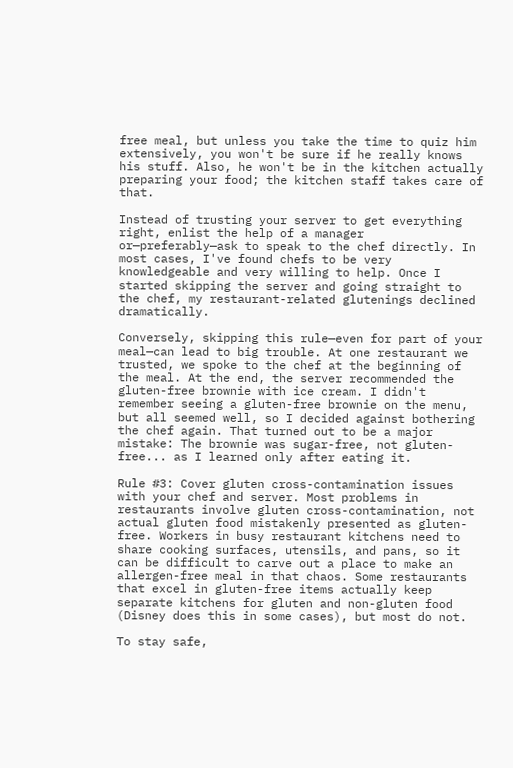free meal, but unless you take the time to quiz him extensively, you won't be sure if he really knows his stuff. Also, he won't be in the kitchen actually preparing your food; the kitchen staff takes care of that.

Instead of trusting your server to get everything right, enlist the help of a manager or—preferably—ask to speak to the chef directly. In most cases, I've found chefs to be very knowledgeable and very willing to help. Once I started skipping the server and going straight to the chef, my restaurant-related glutenings declined dramatically.

Conversely, skipping this rule—even for part of your meal—can lead to big trouble. At one restaurant we trusted, we spoke to the chef at the beginning of the meal. At the end, the server recommended the gluten-free brownie with ice cream. I didn't remember seeing a gluten-free brownie on the menu, but all seemed well, so I decided against bothering the chef again. That turned out to be a major mistake: The brownie was sugar-free, not gluten-free... as I learned only after eating it.

Rule #3: Cover gluten cross-contamination issues with your chef and server. Most problems in restaurants involve gluten cross-contamination, not actual gluten food mistakenly presented as gluten-free. Workers in busy restaurant kitchens need to share cooking surfaces, utensils, and pans, so it can be difficult to carve out a place to make an allergen-free meal in that chaos. Some restaurants that excel in gluten-free items actually keep separate kitchens for gluten and non-gluten food (Disney does this in some cases), but most do not.

To stay safe,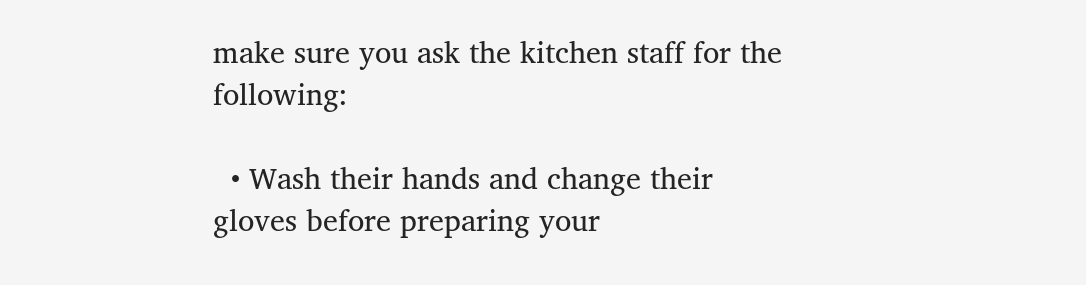make sure you ask the kitchen staff for the following:

  • Wash their hands and change their gloves before preparing your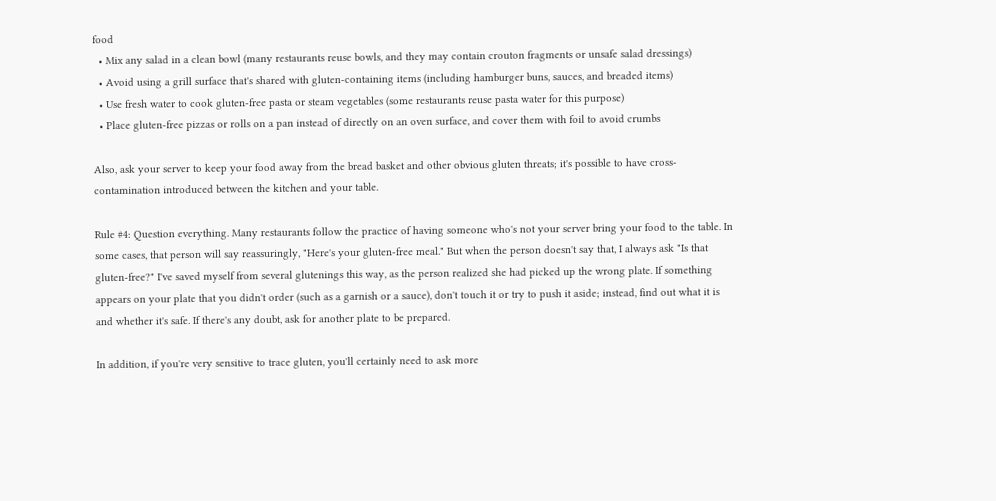food
  • Mix any salad in a clean bowl (many restaurants reuse bowls, and they may contain crouton fragments or unsafe salad dressings)
  • Avoid using a grill surface that's shared with gluten-containing items (including hamburger buns, sauces, and breaded items)
  • Use fresh water to cook gluten-free pasta or steam vegetables (some restaurants reuse pasta water for this purpose)
  • Place gluten-free pizzas or rolls on a pan instead of directly on an oven surface, and cover them with foil to avoid crumbs

Also, ask your server to keep your food away from the bread basket and other obvious gluten threats; it's possible to have cross-contamination introduced between the kitchen and your table.

Rule #4: Question everything. Many restaurants follow the practice of having someone who's not your server bring your food to the table. In some cases, that person will say reassuringly, "Here's your gluten-free meal." But when the person doesn't say that, I always ask "Is that gluten-free?" I've saved myself from several glutenings this way, as the person realized she had picked up the wrong plate. If something appears on your plate that you didn't order (such as a garnish or a sauce), don't touch it or try to push it aside; instead, find out what it is and whether it's safe. If there's any doubt, ask for another plate to be prepared.

In addition, if you're very sensitive to trace gluten, you'll certainly need to ask more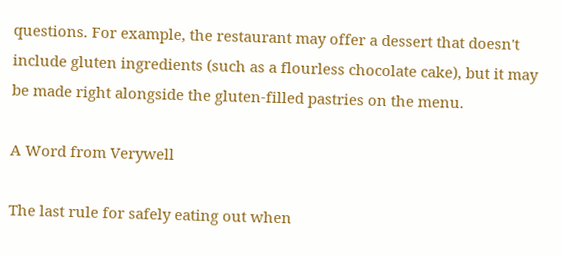questions. For example, the restaurant may offer a dessert that doesn't include gluten ingredients (such as a flourless chocolate cake), but it may be made right alongside the gluten-filled pastries on the menu.

A Word from Verywell

The last rule for safely eating out when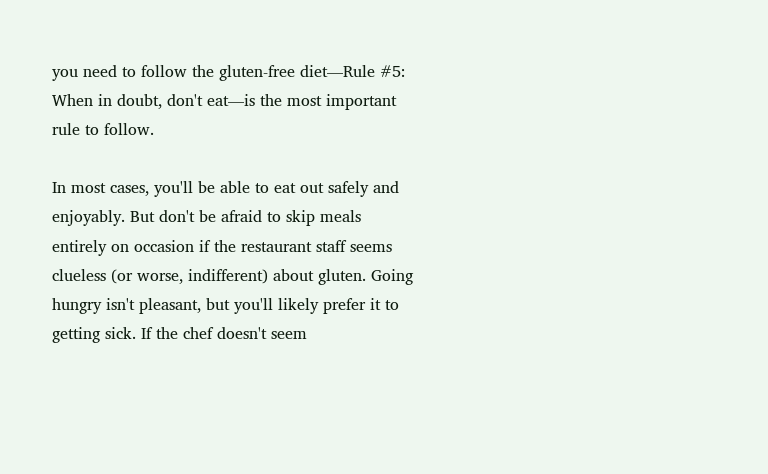you need to follow the gluten-free diet—Rule #5: When in doubt, don't eat—is the most important rule to follow.

In most cases, you'll be able to eat out safely and enjoyably. But don't be afraid to skip meals entirely on occasion if the restaurant staff seems clueless (or worse, indifferent) about gluten. Going hungry isn't pleasant, but you'll likely prefer it to getting sick. If the chef doesn't seem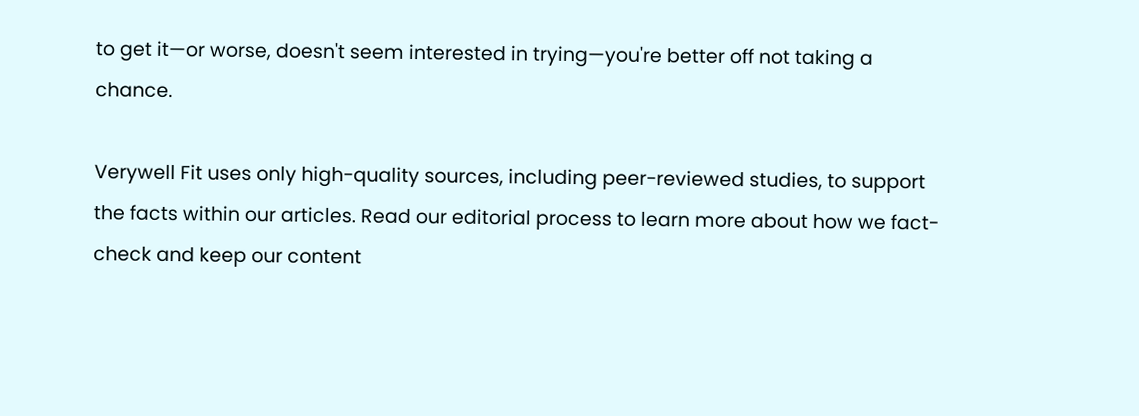to get it—or worse, doesn't seem interested in trying—you're better off not taking a chance.

Verywell Fit uses only high-quality sources, including peer-reviewed studies, to support the facts within our articles. Read our editorial process to learn more about how we fact-check and keep our content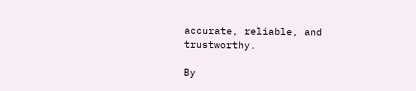accurate, reliable, and trustworthy.

By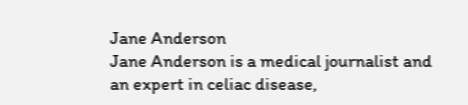Jane Anderson
Jane Anderson is a medical journalist and an expert in celiac disease,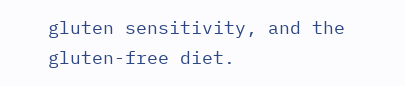gluten sensitivity, and the gluten-free diet.